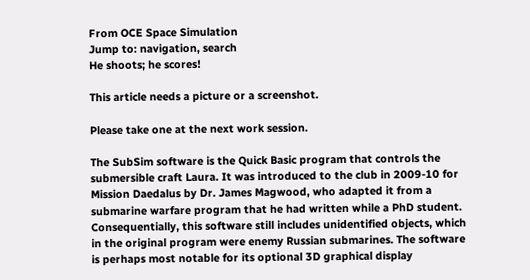From OCE Space Simulation
Jump to: navigation, search
He shoots; he scores!

This article needs a picture or a screenshot.

Please take one at the next work session.

The SubSim software is the Quick Basic program that controls the submersible craft Laura. It was introduced to the club in 2009-10 for Mission Daedalus by Dr. James Magwood, who adapted it from a submarine warfare program that he had written while a PhD student. Consequentially, this software still includes unidentified objects, which in the original program were enemy Russian submarines. The software is perhaps most notable for its optional 3D graphical display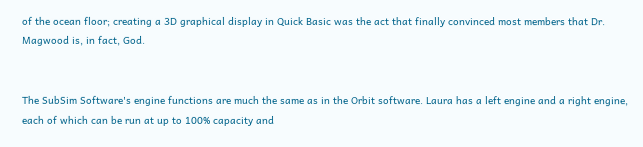of the ocean floor; creating a 3D graphical display in Quick Basic was the act that finally convinced most members that Dr. Magwood is, in fact, God.


The SubSim Software's engine functions are much the same as in the Orbit software. Laura has a left engine and a right engine, each of which can be run at up to 100% capacity and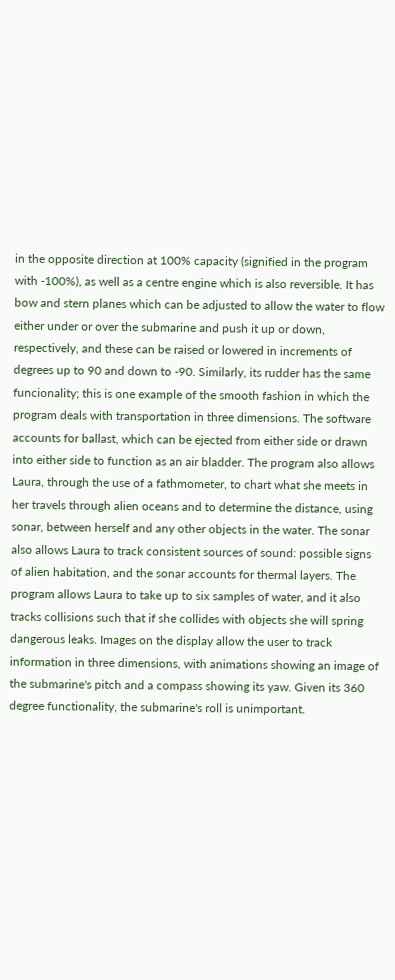in the opposite direction at 100% capacity (signified in the program with -100%), as well as a centre engine which is also reversible. It has bow and stern planes which can be adjusted to allow the water to flow either under or over the submarine and push it up or down, respectively, and these can be raised or lowered in increments of degrees up to 90 and down to -90. Similarly, its rudder has the same funcionality; this is one example of the smooth fashion in which the program deals with transportation in three dimensions. The software accounts for ballast, which can be ejected from either side or drawn into either side to function as an air bladder. The program also allows Laura, through the use of a fathmometer, to chart what she meets in her travels through alien oceans and to determine the distance, using sonar, between herself and any other objects in the water. The sonar also allows Laura to track consistent sources of sound: possible signs of alien habitation, and the sonar accounts for thermal layers. The program allows Laura to take up to six samples of water, and it also tracks collisions such that if she collides with objects she will spring dangerous leaks. Images on the display allow the user to track information in three dimensions, with animations showing an image of the submarine's pitch and a compass showing its yaw. Given its 360 degree functionality, the submarine's roll is unimportant.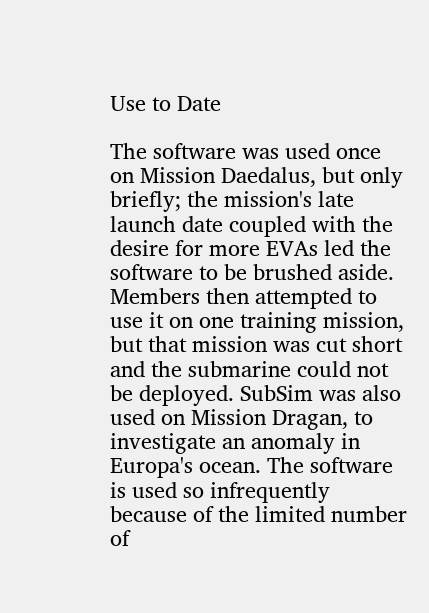Use to Date

The software was used once on Mission Daedalus, but only briefly; the mission's late launch date coupled with the desire for more EVAs led the software to be brushed aside. Members then attempted to use it on one training mission, but that mission was cut short and the submarine could not be deployed. SubSim was also used on Mission Dragan, to investigate an anomaly in Europa's ocean. The software is used so infrequently because of the limited number of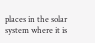places in the solar system where it is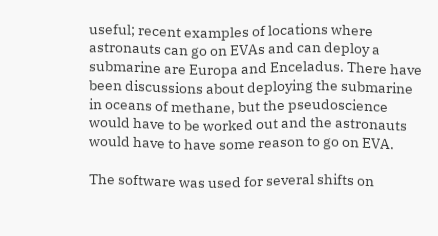useful; recent examples of locations where astronauts can go on EVAs and can deploy a submarine are Europa and Enceladus. There have been discussions about deploying the submarine in oceans of methane, but the pseudoscience would have to be worked out and the astronauts would have to have some reason to go on EVA.

The software was used for several shifts on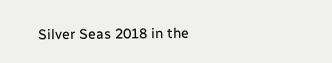Silver Seas 2018 in the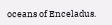oceans of Enceladus.